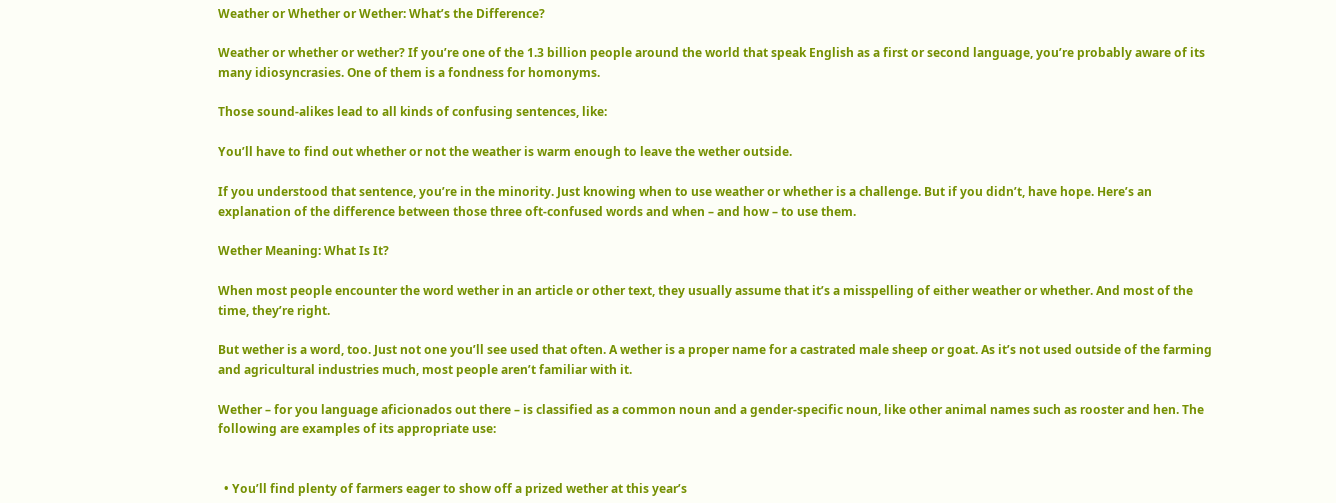Weather or Whether or Wether: What’s the Difference?

Weather or whether or wether? If you’re one of the 1.3 billion people around the world that speak English as a first or second language, you’re probably aware of its many idiosyncrasies. One of them is a fondness for homonyms.

Those sound-alikes lead to all kinds of confusing sentences, like:

You’ll have to find out whether or not the weather is warm enough to leave the wether outside.

If you understood that sentence, you’re in the minority. Just knowing when to use weather or whether is a challenge. But if you didn’t, have hope. Here’s an explanation of the difference between those three oft-confused words and when – and how – to use them.

Wether Meaning: What Is It?

When most people encounter the word wether in an article or other text, they usually assume that it’s a misspelling of either weather or whether. And most of the time, they’re right.

But wether is a word, too. Just not one you’ll see used that often. A wether is a proper name for a castrated male sheep or goat. As it’s not used outside of the farming and agricultural industries much, most people aren’t familiar with it.

Wether – for you language aficionados out there – is classified as a common noun and a gender-specific noun, like other animal names such as rooster and hen. The following are examples of its appropriate use:


  • You’ll find plenty of farmers eager to show off a prized wether at this year’s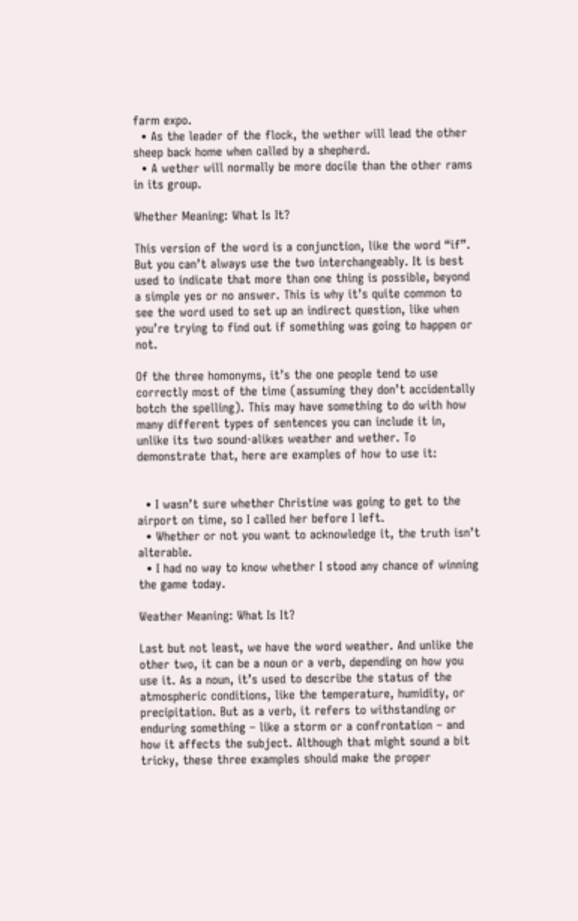farm expo.
  • As the leader of the flock, the wether will lead the other sheep back home when called by a shepherd.
  • A wether will normally be more docile than the other rams in its group.

Whether Meaning: What Is It?

This version of the word is a conjunction, like the word “if”. But you can’t always use the two interchangeably. It is best used to indicate that more than one thing is possible, beyond a simple yes or no answer. This is why it’s quite common to see the word used to set up an indirect question, like when you’re trying to find out if something was going to happen or not.

Of the three homonyms, it’s the one people tend to use correctly most of the time (assuming they don’t accidentally botch the spelling). This may have something to do with how many different types of sentences you can include it in, unlike its two sound-alikes weather and wether. To demonstrate that, here are examples of how to use it:


  • I wasn’t sure whether Christine was going to get to the airport on time, so I called her before I left.
  • Whether or not you want to acknowledge it, the truth isn’t alterable.
  • I had no way to know whether I stood any chance of winning the game today.

Weather Meaning: What Is It?

Last but not least, we have the word weather. And unlike the other two, it can be a noun or a verb, depending on how you use it. As a noun, it’s used to describe the status of the atmospheric conditions, like the temperature, humidity, or precipitation. But as a verb, it refers to withstanding or enduring something – like a storm or a confrontation – and how it affects the subject. Although that might sound a bit tricky, these three examples should make the proper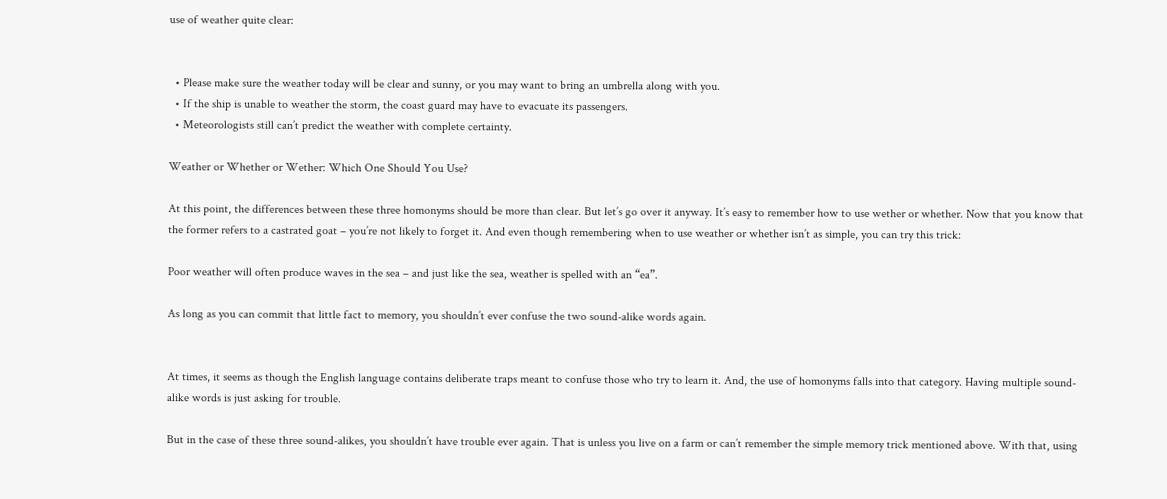use of weather quite clear:


  • Please make sure the weather today will be clear and sunny, or you may want to bring an umbrella along with you.
  • If the ship is unable to weather the storm, the coast guard may have to evacuate its passengers.
  • Meteorologists still can’t predict the weather with complete certainty.

Weather or Whether or Wether: Which One Should You Use?

At this point, the differences between these three homonyms should be more than clear. But let’s go over it anyway. It’s easy to remember how to use wether or whether. Now that you know that the former refers to a castrated goat – you’re not likely to forget it. And even though remembering when to use weather or whether isn’t as simple, you can try this trick:

Poor weather will often produce waves in the sea – and just like the sea, weather is spelled with an “ea”.

As long as you can commit that little fact to memory, you shouldn’t ever confuse the two sound-alike words again.


At times, it seems as though the English language contains deliberate traps meant to confuse those who try to learn it. And, the use of homonyms falls into that category. Having multiple sound-alike words is just asking for trouble.

But in the case of these three sound-alikes, you shouldn’t have trouble ever again. That is unless you live on a farm or can’t remember the simple memory trick mentioned above. With that, using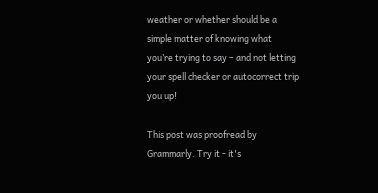weather or whether should be a simple matter of knowing what you’re trying to say – and not letting your spell checker or autocorrect trip you up!

This post was proofread by Grammarly. Try it - it's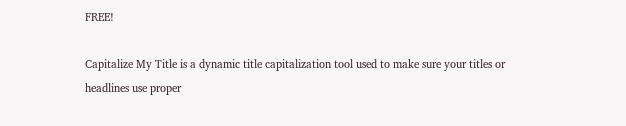FREE!

Capitalize My Title is a dynamic title capitalization tool used to make sure your titles or headlines use proper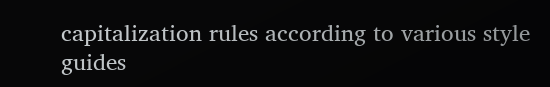capitalization rules according to various style guides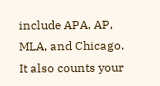include APA, AP, MLA, and Chicago. It also counts your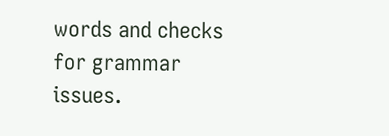words and checks for grammar issues.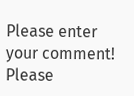Please enter your comment!
Please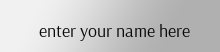enter your name here